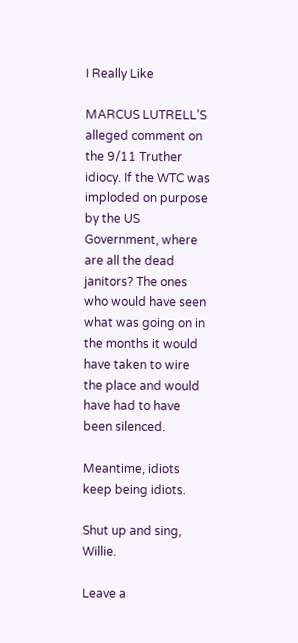I Really Like

MARCUS LUTRELL’S alleged comment on the 9/11 Truther idiocy. If the WTC was imploded on purpose by the US Government, where are all the dead janitors? The ones who would have seen what was going on in the months it would have taken to wire the place and would have had to have been silenced.

Meantime, idiots keep being idiots.

Shut up and sing, Willie.

Leave a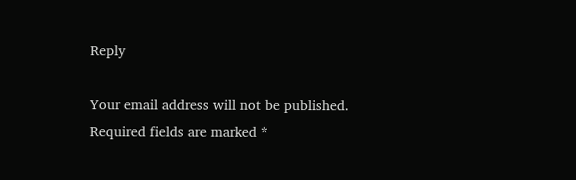Reply

Your email address will not be published. Required fields are marked *